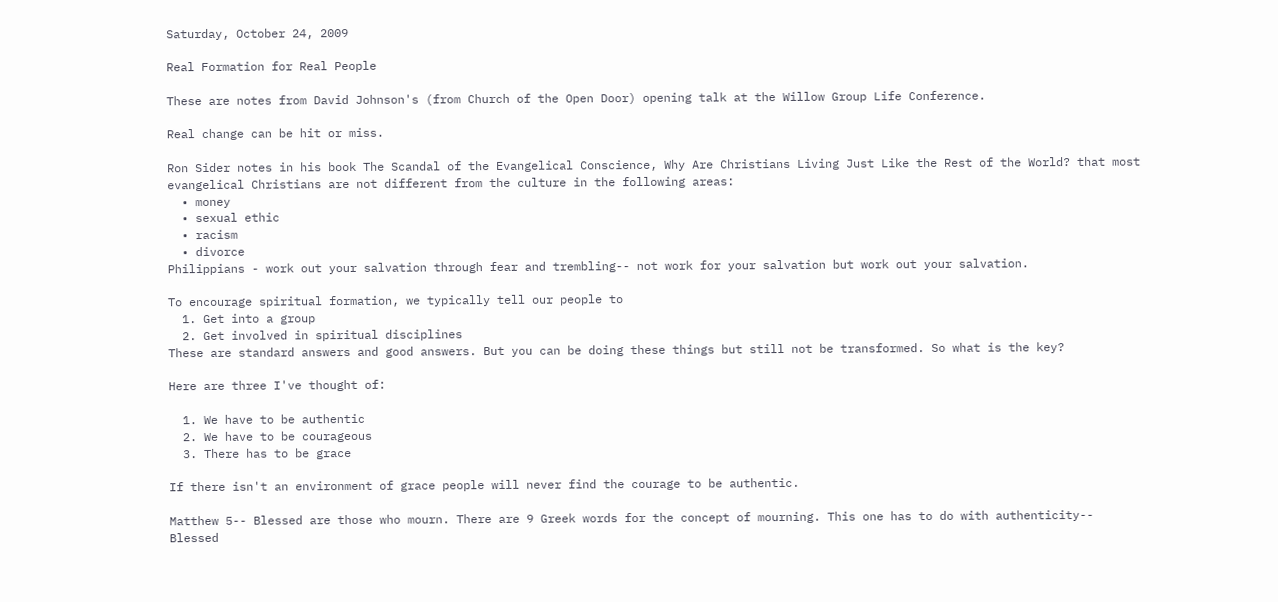Saturday, October 24, 2009

Real Formation for Real People

These are notes from David Johnson's (from Church of the Open Door) opening talk at the Willow Group Life Conference.

Real change can be hit or miss.

Ron Sider notes in his book The Scandal of the Evangelical Conscience, Why Are Christians Living Just Like the Rest of the World? that most evangelical Christians are not different from the culture in the following areas:
  • money
  • sexual ethic
  • racism
  • divorce
Philippians - work out your salvation through fear and trembling-- not work for your salvation but work out your salvation.

To encourage spiritual formation, we typically tell our people to
  1. Get into a group
  2. Get involved in spiritual disciplines
These are standard answers and good answers. But you can be doing these things but still not be transformed. So what is the key?

Here are three I've thought of:

  1. We have to be authentic
  2. We have to be courageous
  3. There has to be grace

If there isn't an environment of grace people will never find the courage to be authentic.

Matthew 5-- Blessed are those who mourn. There are 9 Greek words for the concept of mourning. This one has to do with authenticity-- Blessed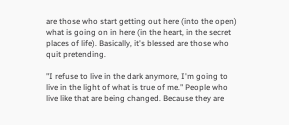are those who start getting out here (into the open) what is going on in here (in the heart, in the secret places of life). Basically, it's blessed are those who quit pretending.

"I refuse to live in the dark anymore, I'm going to live in the light of what is true of me." People who live like that are being changed. Because they are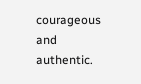courageous and authentic.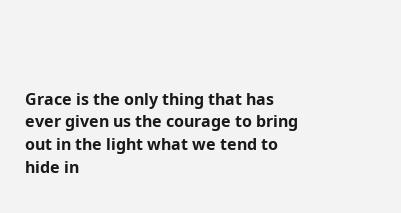Grace is the only thing that has ever given us the courage to bring out in the light what we tend to hide in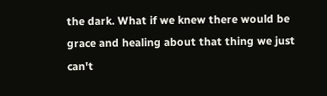the dark. What if we knew there would be grace and healing about that thing we just can't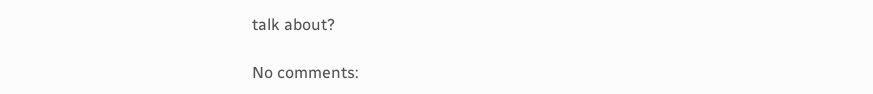talk about?

No comments: